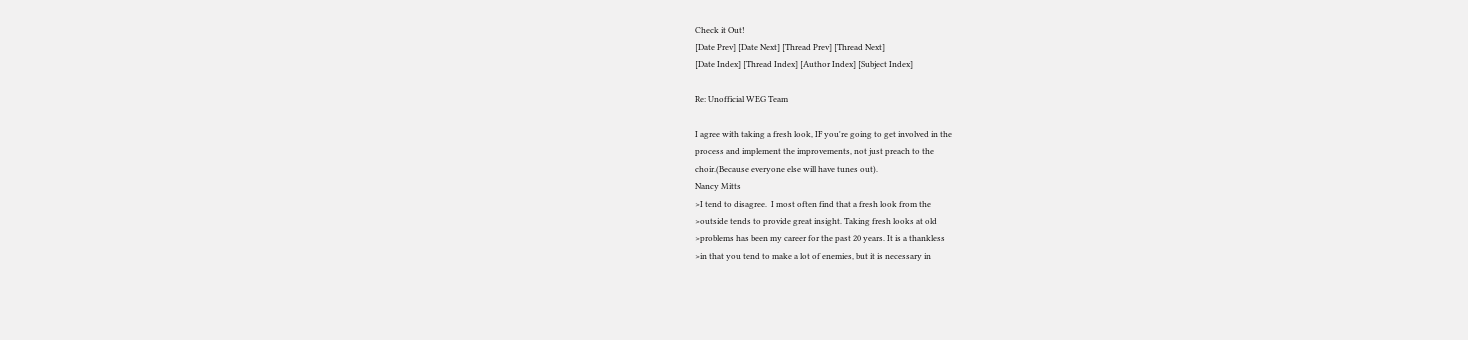Check it Out!
[Date Prev] [Date Next] [Thread Prev] [Thread Next]
[Date Index] [Thread Index] [Author Index] [Subject Index]

Re: Unofficial WEG Team

I agree with taking a fresh look, IF you're going to get involved in the
process and implement the improvements, not just preach to the
choir.(Because everyone else will have tunes out).
Nancy Mitts
>I tend to disagree.  I most often find that a fresh look from the
>outside tends to provide great insight. Taking fresh looks at old
>problems has been my career for the past 20 years. It is a thankless
>in that you tend to make a lot of enemies, but it is necessary in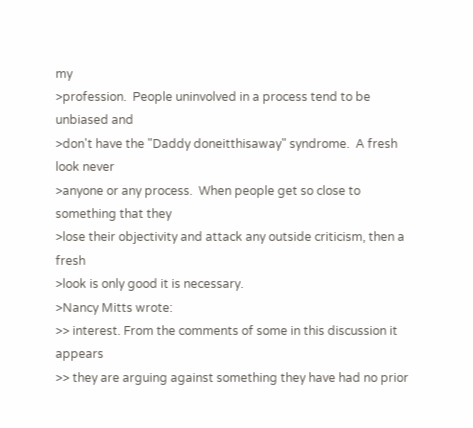my
>profession.  People uninvolved in a process tend to be unbiased and
>don't have the "Daddy doneitthisaway" syndrome.  A fresh look never
>anyone or any process.  When people get so close to something that they
>lose their objectivity and attack any outside criticism, then a fresh
>look is only good it is necessary.
>Nancy Mitts wrote:
>> interest. From the comments of some in this discussion it appears
>> they are arguing against something they have had no prior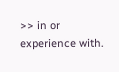>> in or experience with.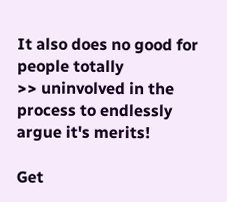It also does no good for people totally
>> uninvolved in the process to endlessly argue it's merits!

Get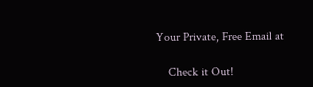Your Private, Free Email at

    Check it Out!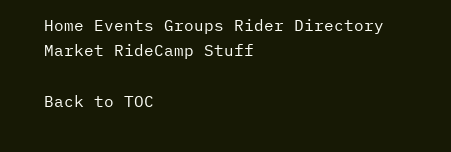Home Events Groups Rider Directory Market RideCamp Stuff

Back to TOC